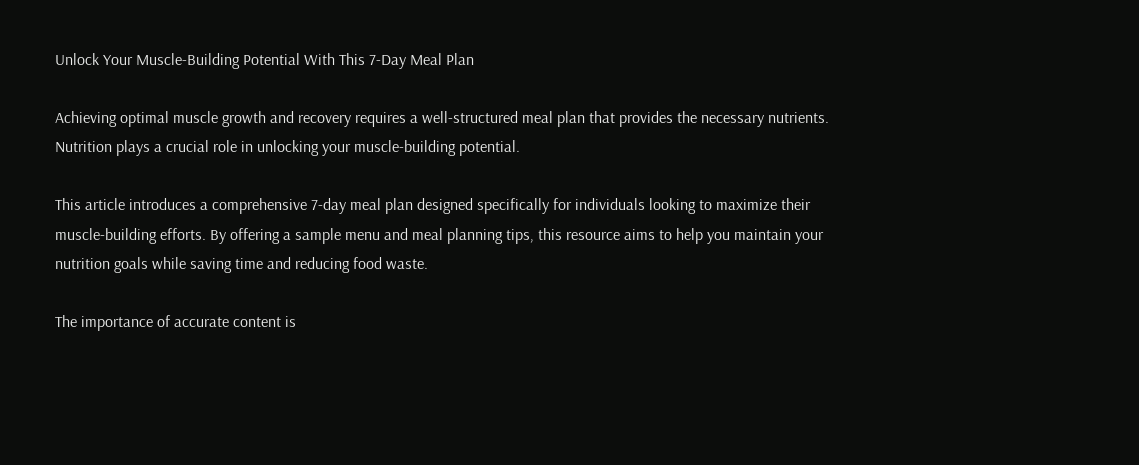Unlock Your Muscle-Building Potential With This 7-Day Meal Plan

Achieving optimal muscle growth and recovery requires a well-structured meal plan that provides the necessary nutrients. Nutrition plays a crucial role in unlocking your muscle-building potential.

This article introduces a comprehensive 7-day meal plan designed specifically for individuals looking to maximize their muscle-building efforts. By offering a sample menu and meal planning tips, this resource aims to help you maintain your nutrition goals while saving time and reducing food waste.

The importance of accurate content is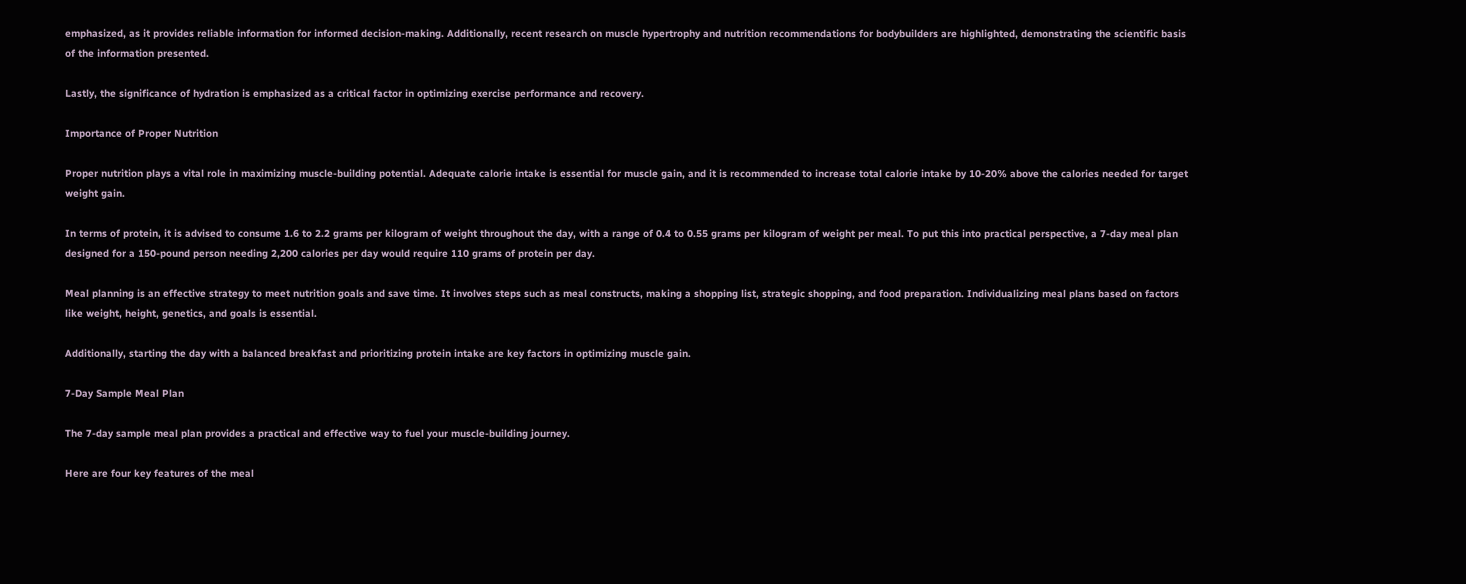emphasized, as it provides reliable information for informed decision-making. Additionally, recent research on muscle hypertrophy and nutrition recommendations for bodybuilders are highlighted, demonstrating the scientific basis of the information presented.

Lastly, the significance of hydration is emphasized as a critical factor in optimizing exercise performance and recovery.

Importance of Proper Nutrition

Proper nutrition plays a vital role in maximizing muscle-building potential. Adequate calorie intake is essential for muscle gain, and it is recommended to increase total calorie intake by 10-20% above the calories needed for target weight gain.

In terms of protein, it is advised to consume 1.6 to 2.2 grams per kilogram of weight throughout the day, with a range of 0.4 to 0.55 grams per kilogram of weight per meal. To put this into practical perspective, a 7-day meal plan designed for a 150-pound person needing 2,200 calories per day would require 110 grams of protein per day.

Meal planning is an effective strategy to meet nutrition goals and save time. It involves steps such as meal constructs, making a shopping list, strategic shopping, and food preparation. Individualizing meal plans based on factors like weight, height, genetics, and goals is essential.

Additionally, starting the day with a balanced breakfast and prioritizing protein intake are key factors in optimizing muscle gain.

7-Day Sample Meal Plan

The 7-day sample meal plan provides a practical and effective way to fuel your muscle-building journey.

Here are four key features of the meal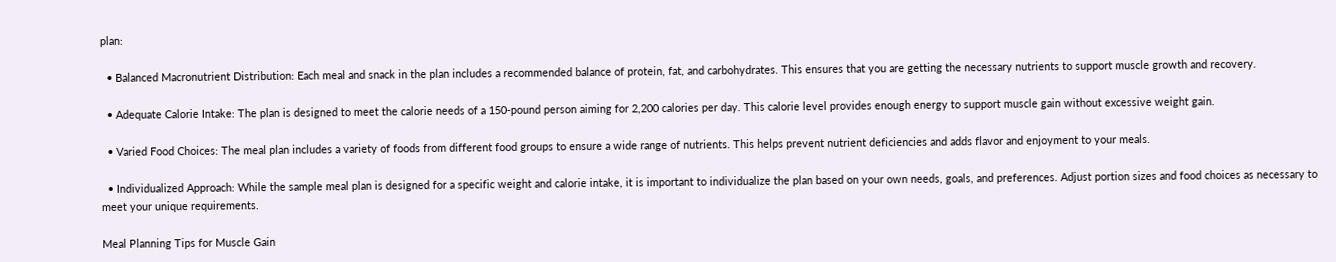plan:

  • Balanced Macronutrient Distribution: Each meal and snack in the plan includes a recommended balance of protein, fat, and carbohydrates. This ensures that you are getting the necessary nutrients to support muscle growth and recovery.

  • Adequate Calorie Intake: The plan is designed to meet the calorie needs of a 150-pound person aiming for 2,200 calories per day. This calorie level provides enough energy to support muscle gain without excessive weight gain.

  • Varied Food Choices: The meal plan includes a variety of foods from different food groups to ensure a wide range of nutrients. This helps prevent nutrient deficiencies and adds flavor and enjoyment to your meals.

  • Individualized Approach: While the sample meal plan is designed for a specific weight and calorie intake, it is important to individualize the plan based on your own needs, goals, and preferences. Adjust portion sizes and food choices as necessary to meet your unique requirements.

Meal Planning Tips for Muscle Gain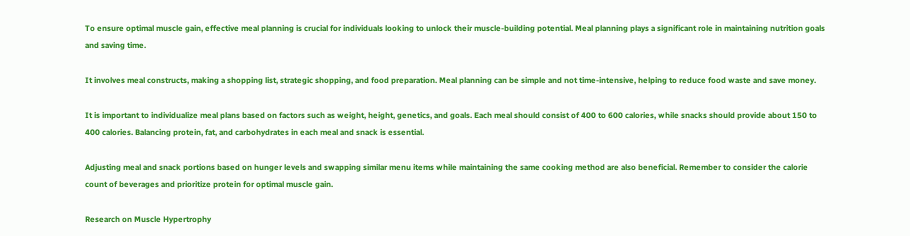To ensure optimal muscle gain, effective meal planning is crucial for individuals looking to unlock their muscle-building potential. Meal planning plays a significant role in maintaining nutrition goals and saving time.

It involves meal constructs, making a shopping list, strategic shopping, and food preparation. Meal planning can be simple and not time-intensive, helping to reduce food waste and save money.

It is important to individualize meal plans based on factors such as weight, height, genetics, and goals. Each meal should consist of 400 to 600 calories, while snacks should provide about 150 to 400 calories. Balancing protein, fat, and carbohydrates in each meal and snack is essential.

Adjusting meal and snack portions based on hunger levels and swapping similar menu items while maintaining the same cooking method are also beneficial. Remember to consider the calorie count of beverages and prioritize protein for optimal muscle gain.

Research on Muscle Hypertrophy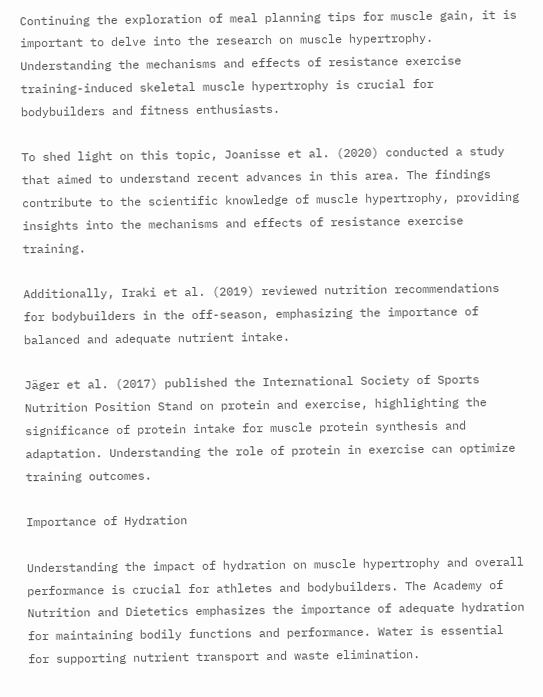Continuing the exploration of meal planning tips for muscle gain, it is important to delve into the research on muscle hypertrophy. Understanding the mechanisms and effects of resistance exercise training-induced skeletal muscle hypertrophy is crucial for bodybuilders and fitness enthusiasts.

To shed light on this topic, Joanisse et al. (2020) conducted a study that aimed to understand recent advances in this area. The findings contribute to the scientific knowledge of muscle hypertrophy, providing insights into the mechanisms and effects of resistance exercise training.

Additionally, Iraki et al. (2019) reviewed nutrition recommendations for bodybuilders in the off-season, emphasizing the importance of balanced and adequate nutrient intake.

Jäger et al. (2017) published the International Society of Sports Nutrition Position Stand on protein and exercise, highlighting the significance of protein intake for muscle protein synthesis and adaptation. Understanding the role of protein in exercise can optimize training outcomes.

Importance of Hydration

Understanding the impact of hydration on muscle hypertrophy and overall performance is crucial for athletes and bodybuilders. The Academy of Nutrition and Dietetics emphasizes the importance of adequate hydration for maintaining bodily functions and performance. Water is essential for supporting nutrient transport and waste elimination.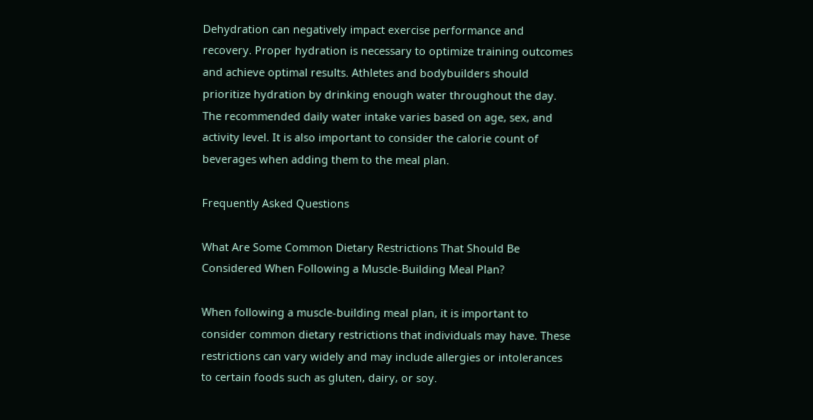Dehydration can negatively impact exercise performance and recovery. Proper hydration is necessary to optimize training outcomes and achieve optimal results. Athletes and bodybuilders should prioritize hydration by drinking enough water throughout the day. The recommended daily water intake varies based on age, sex, and activity level. It is also important to consider the calorie count of beverages when adding them to the meal plan.

Frequently Asked Questions

What Are Some Common Dietary Restrictions That Should Be Considered When Following a Muscle-Building Meal Plan?

When following a muscle-building meal plan, it is important to consider common dietary restrictions that individuals may have. These restrictions can vary widely and may include allergies or intolerances to certain foods such as gluten, dairy, or soy.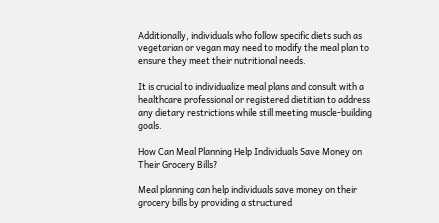Additionally, individuals who follow specific diets such as vegetarian or vegan may need to modify the meal plan to ensure they meet their nutritional needs.

It is crucial to individualize meal plans and consult with a healthcare professional or registered dietitian to address any dietary restrictions while still meeting muscle-building goals.

How Can Meal Planning Help Individuals Save Money on Their Grocery Bills?

Meal planning can help individuals save money on their grocery bills by providing a structured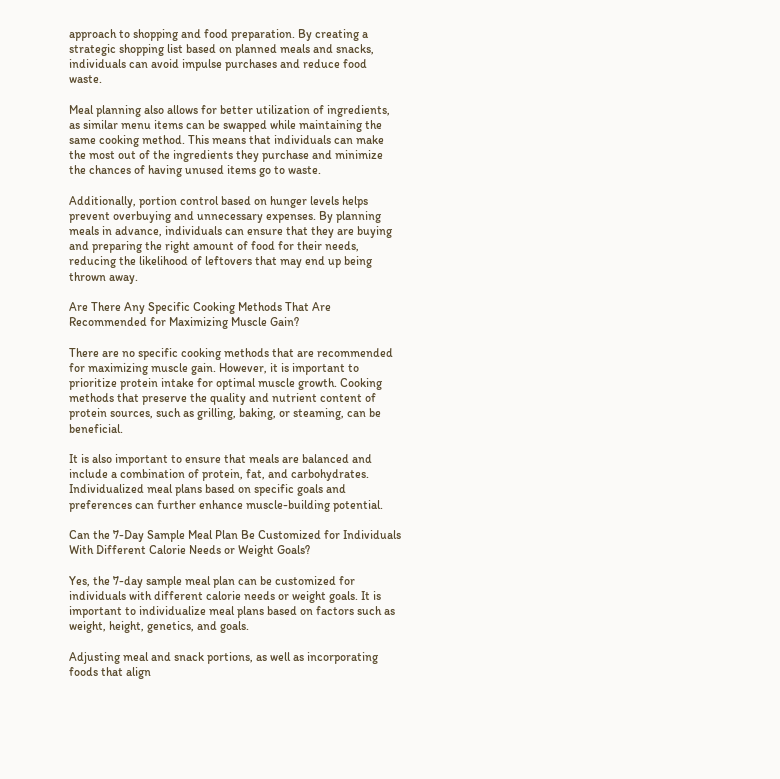approach to shopping and food preparation. By creating a strategic shopping list based on planned meals and snacks, individuals can avoid impulse purchases and reduce food waste.

Meal planning also allows for better utilization of ingredients, as similar menu items can be swapped while maintaining the same cooking method. This means that individuals can make the most out of the ingredients they purchase and minimize the chances of having unused items go to waste.

Additionally, portion control based on hunger levels helps prevent overbuying and unnecessary expenses. By planning meals in advance, individuals can ensure that they are buying and preparing the right amount of food for their needs, reducing the likelihood of leftovers that may end up being thrown away.

Are There Any Specific Cooking Methods That Are Recommended for Maximizing Muscle Gain?

There are no specific cooking methods that are recommended for maximizing muscle gain. However, it is important to prioritize protein intake for optimal muscle growth. Cooking methods that preserve the quality and nutrient content of protein sources, such as grilling, baking, or steaming, can be beneficial.

It is also important to ensure that meals are balanced and include a combination of protein, fat, and carbohydrates. Individualized meal plans based on specific goals and preferences can further enhance muscle-building potential.

Can the 7-Day Sample Meal Plan Be Customized for Individuals With Different Calorie Needs or Weight Goals?

Yes, the 7-day sample meal plan can be customized for individuals with different calorie needs or weight goals. It is important to individualize meal plans based on factors such as weight, height, genetics, and goals.

Adjusting meal and snack portions, as well as incorporating foods that align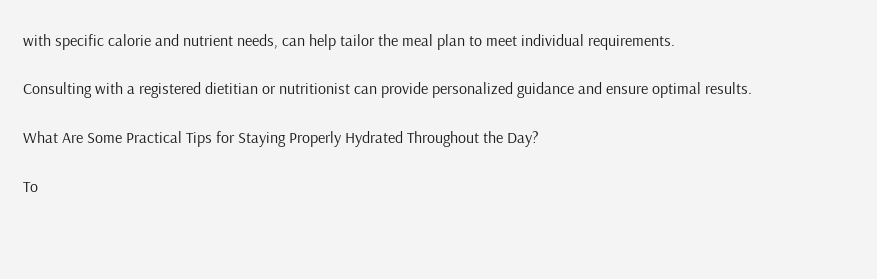with specific calorie and nutrient needs, can help tailor the meal plan to meet individual requirements.

Consulting with a registered dietitian or nutritionist can provide personalized guidance and ensure optimal results.

What Are Some Practical Tips for Staying Properly Hydrated Throughout the Day?

To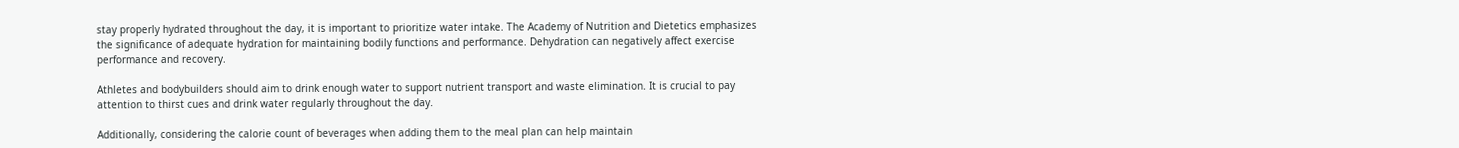stay properly hydrated throughout the day, it is important to prioritize water intake. The Academy of Nutrition and Dietetics emphasizes the significance of adequate hydration for maintaining bodily functions and performance. Dehydration can negatively affect exercise performance and recovery.

Athletes and bodybuilders should aim to drink enough water to support nutrient transport and waste elimination. It is crucial to pay attention to thirst cues and drink water regularly throughout the day.

Additionally, considering the calorie count of beverages when adding them to the meal plan can help maintain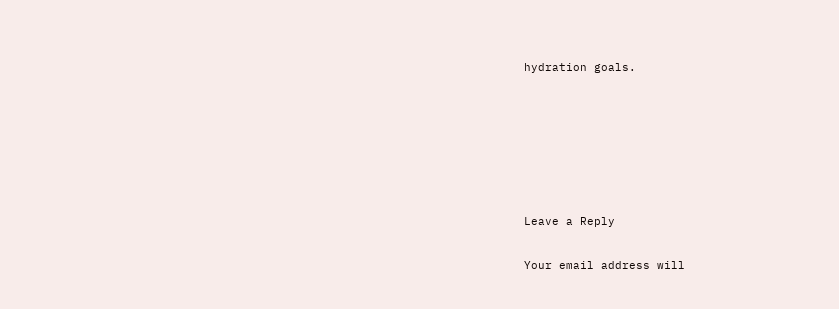hydration goals.






Leave a Reply

Your email address will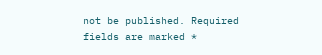not be published. Required fields are marked *